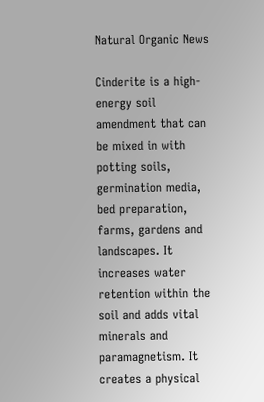Natural Organic News

Cinderite is a high-energy soil amendment that can be mixed in with potting soils, germination media, bed preparation, farms, gardens and landscapes. It increases water retention within the soil and adds vital minerals and paramagnetism. It creates a physical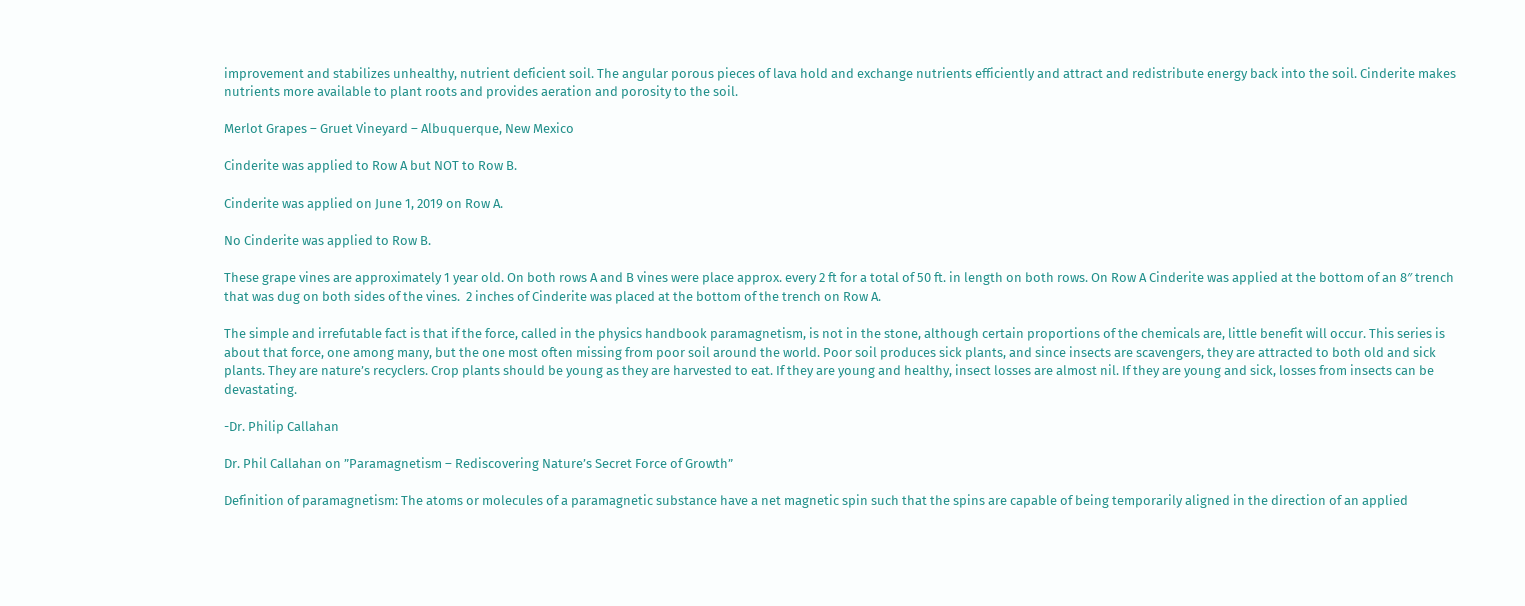improvement and stabilizes unhealthy, nutrient deficient soil. The angular porous pieces of lava hold and exchange nutrients efficiently and attract and redistribute energy back into the soil. Cinderite makes nutrients more available to plant roots and provides aeration and porosity to the soil.

Merlot Grapes – Gruet Vineyard – Albuquerque, New Mexico

Cinderite was applied to Row A but NOT to Row B.

Cinderite was applied on June 1, 2019 on Row A.

No Cinderite was applied to Row B.

These grape vines are approximately 1 year old. On both rows A and B vines were place approx. every 2 ft for a total of 50 ft. in length on both rows. On Row A Cinderite was applied at the bottom of an 8″ trench that was dug on both sides of the vines.  2 inches of Cinderite was placed at the bottom of the trench on Row A.

The simple and irrefutable fact is that if the force, called in the physics handbook paramagnetism, is not in the stone, although certain proportions of the chemicals are, little benefit will occur. This series is about that force, one among many, but the one most often missing from poor soil around the world. Poor soil produces sick plants, and since insects are scavengers, they are attracted to both old and sick plants. They are nature’s recyclers. Crop plants should be young as they are harvested to eat. If they are young and healthy, insect losses are almost nil. If they are young and sick, losses from insects can be devastating.

-Dr. Philip Callahan

Dr. Phil Callahan on ”Paramagnetism – Rediscovering Nature’s Secret Force of Growth”

Definition of paramagnetism: The atoms or molecules of a paramagnetic substance have a net magnetic spin such that the spins are capable of being temporarily aligned in the direction of an applied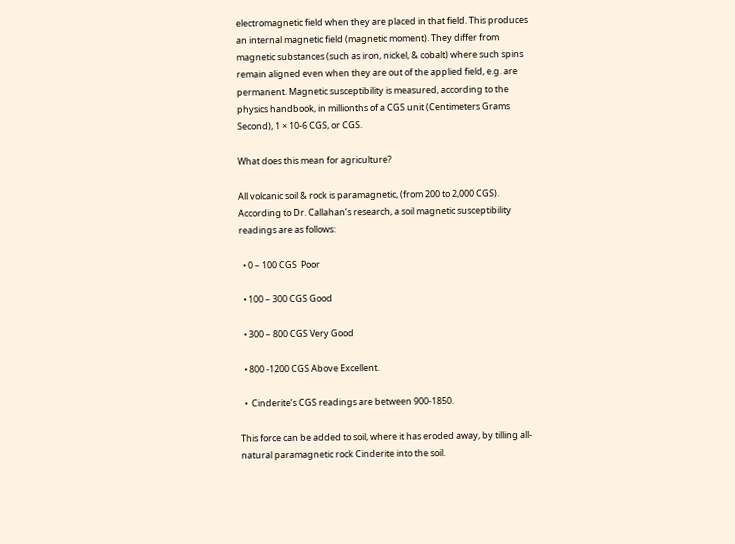electromagnetic field when they are placed in that field. This produces an internal magnetic field (magnetic moment). They differ from magnetic substances (such as iron, nickel, & cobalt) where such spins remain aligned even when they are out of the applied field, e.g. are permanent. Magnetic susceptibility is measured, according to the physics handbook, in millionths of a CGS unit (Centimeters Grams Second), 1 × 10-6 CGS, or CGS.

What does this mean for agriculture?

All volcanic soil & rock is paramagnetic, (from 200 to 2,000 CGS). According to Dr. Callahan’s research, a soil magnetic susceptibility readings are as follows:

  • 0 – 100 CGS  Poor

  • 100 – 300 CGS Good

  • 300 – 800 CGS Very Good

  • 800 -1200 CGS Above Excellent.

  •  Cinderite’s CGS readings are between 900-1850.

This force can be added to soil, where it has eroded away, by tilling all-natural paramagnetic rock Cinderite into the soil.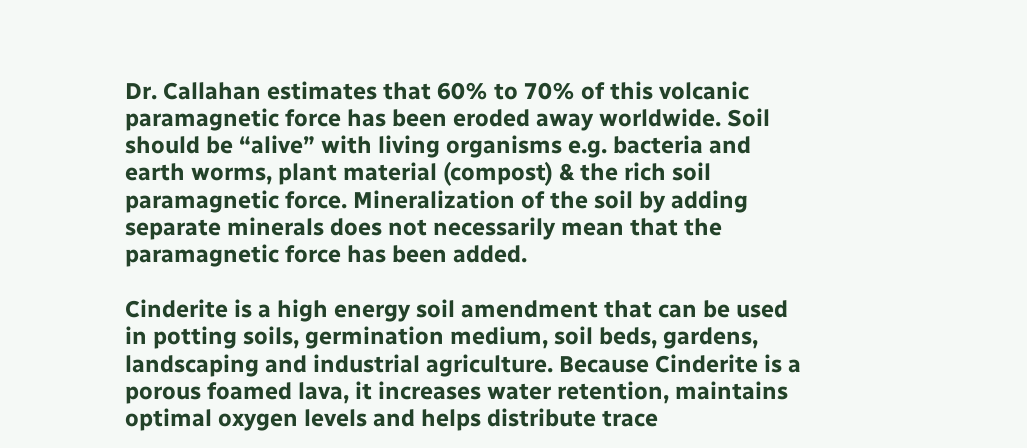Dr. Callahan estimates that 60% to 70% of this volcanic paramagnetic force has been eroded away worldwide. Soil should be “alive” with living organisms e.g. bacteria and earth worms, plant material (compost) & the rich soil paramagnetic force. Mineralization of the soil by adding separate minerals does not necessarily mean that the paramagnetic force has been added.

Cinderite is a high energy soil amendment that can be used in potting soils, germination medium, soil beds, gardens, landscaping and industrial agriculture. Because Cinderite is a porous foamed lava, it increases water retention, maintains optimal oxygen levels and helps distribute trace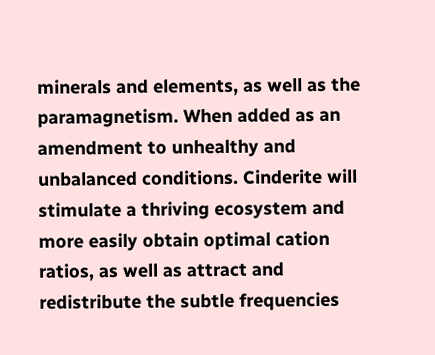minerals and elements, as well as the paramagnetism. When added as an amendment to unhealthy and unbalanced conditions. Cinderite will stimulate a thriving ecosystem and more easily obtain optimal cation ratios, as well as attract and redistribute the subtle frequencies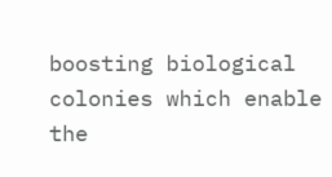boosting biological colonies which enable the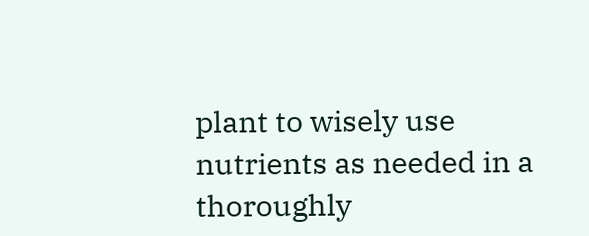plant to wisely use nutrients as needed in a thoroughly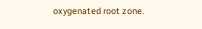oxygenated root zone.